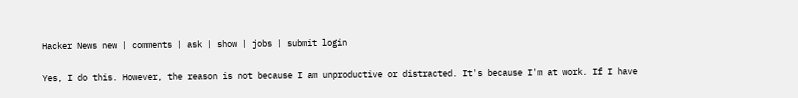Hacker News new | comments | ask | show | jobs | submit login

Yes, I do this. However, the reason is not because I am unproductive or distracted. It's because I'm at work. If I have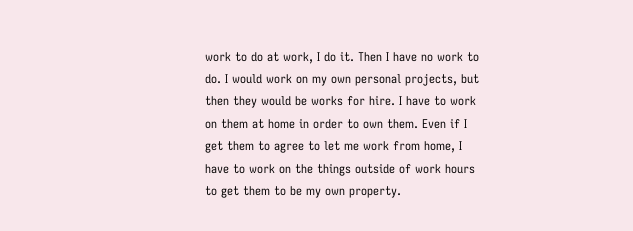work to do at work, I do it. Then I have no work to do. I would work on my own personal projects, but then they would be works for hire. I have to work on them at home in order to own them. Even if I get them to agree to let me work from home, I have to work on the things outside of work hours to get them to be my own property.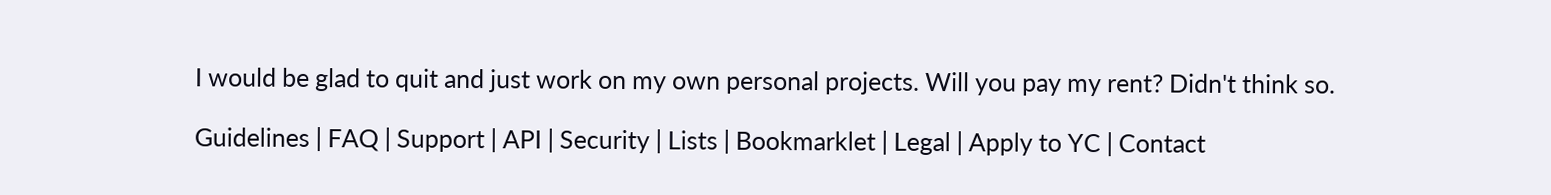I would be glad to quit and just work on my own personal projects. Will you pay my rent? Didn't think so.

Guidelines | FAQ | Support | API | Security | Lists | Bookmarklet | Legal | Apply to YC | Contact